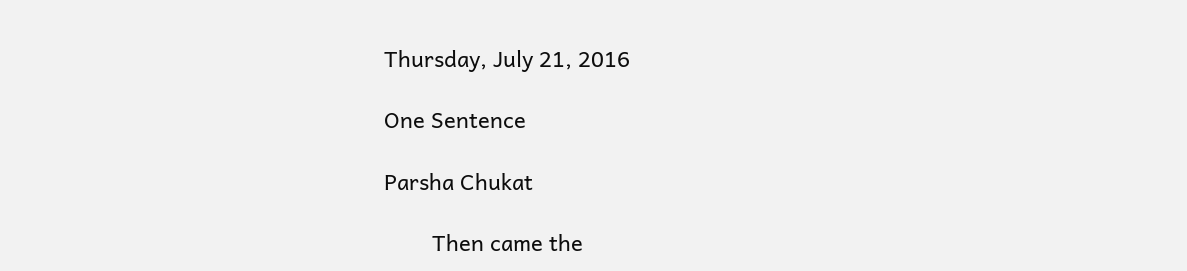Thursday, July 21, 2016

One Sentence

Parsha Chukat

        Then came the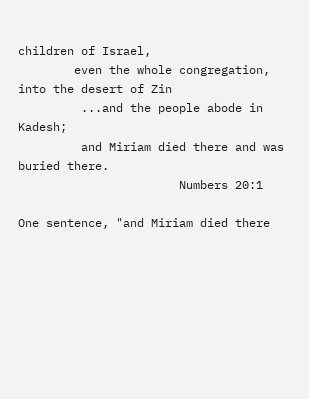children of Israel,
        even the whole congregation, into the desert of Zin
         ...and the people abode in Kadesh;
         and Miriam died there and was buried there.
                       Numbers 20:1

One sentence, "and Miriam died there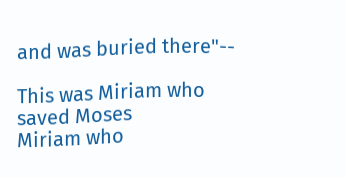and was buried there"--

This was Miriam who saved Moses
Miriam who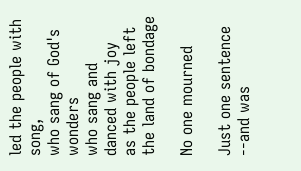led the people with song,
who sang of God's wonders
who sang and danced with joy
as the people left the land of bondage

No one mourned

Just one sentence
--and was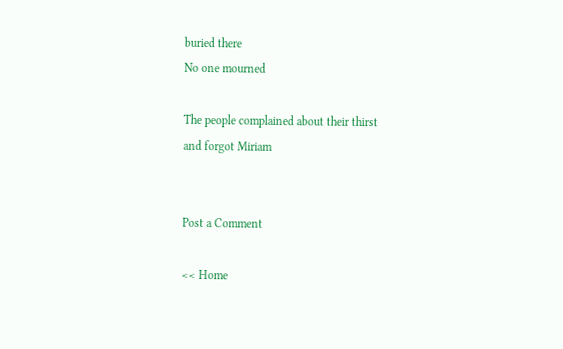buried there
No one mourned

The people complained about their thirst
and forgot Miriam


Post a Comment

<< Home